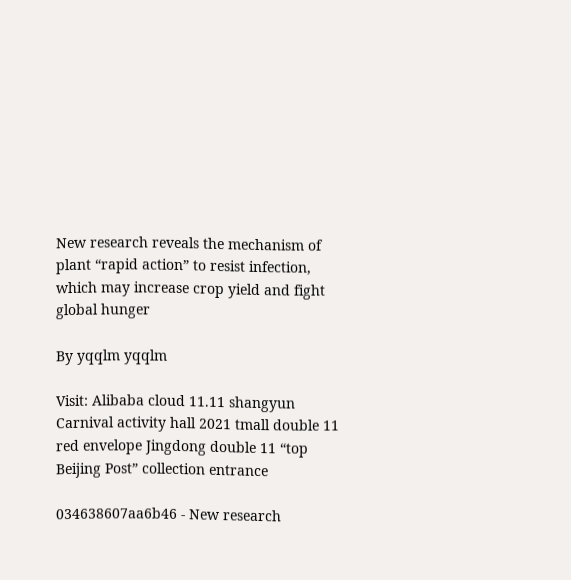New research reveals the mechanism of plant “rapid action” to resist infection, which may increase crop yield and fight global hunger

By yqqlm yqqlm

Visit: Alibaba cloud 11.11 shangyun Carnival activity hall 2021 tmall double 11 red envelope Jingdong double 11 “top Beijing Post” collection entrance

034638607aa6b46 - New research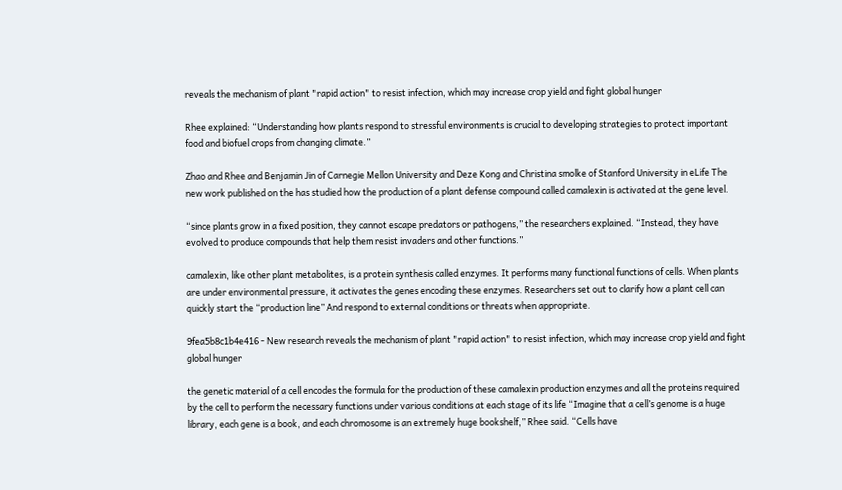reveals the mechanism of plant "rapid action" to resist infection, which may increase crop yield and fight global hunger

Rhee explained: “Understanding how plants respond to stressful environments is crucial to developing strategies to protect important food and biofuel crops from changing climate.”

Zhao and Rhee and Benjamin Jin of Carnegie Mellon University and Deze Kong and Christina smolke of Stanford University in eLife The new work published on the has studied how the production of a plant defense compound called camalexin is activated at the gene level.

“since plants grow in a fixed position, they cannot escape predators or pathogens,” the researchers explained. “Instead, they have evolved to produce compounds that help them resist invaders and other functions.”

camalexin, like other plant metabolites, is a protein synthesis called enzymes. It performs many functional functions of cells. When plants are under environmental pressure, it activates the genes encoding these enzymes. Researchers set out to clarify how a plant cell can quickly start the “production line” And respond to external conditions or threats when appropriate.

9fea5b8c1b4e416 - New research reveals the mechanism of plant "rapid action" to resist infection, which may increase crop yield and fight global hunger

the genetic material of a cell encodes the formula for the production of these camalexin production enzymes and all the proteins required by the cell to perform the necessary functions under various conditions at each stage of its life “Imagine that a cell’s genome is a huge library, each gene is a book, and each chromosome is an extremely huge bookshelf,” Rhee said. “Cells have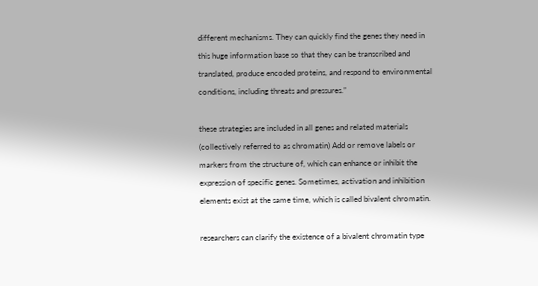different mechanisms. They can quickly find the genes they need in this huge information base so that they can be transcribed and translated, produce encoded proteins, and respond to environmental conditions, including threats and pressures.”

these strategies are included in all genes and related materials (collectively referred to as chromatin) Add or remove labels or markers from the structure of, which can enhance or inhibit the expression of specific genes. Sometimes, activation and inhibition elements exist at the same time, which is called bivalent chromatin.

researchers can clarify the existence of a bivalent chromatin type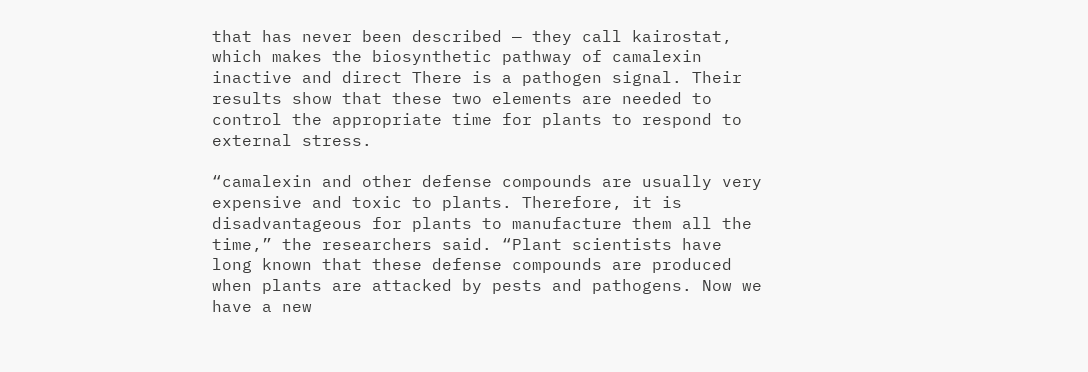that has never been described — they call kairostat, which makes the biosynthetic pathway of camalexin inactive and direct There is a pathogen signal. Their results show that these two elements are needed to control the appropriate time for plants to respond to external stress.

“camalexin and other defense compounds are usually very expensive and toxic to plants. Therefore, it is disadvantageous for plants to manufacture them all the time,” the researchers said. “Plant scientists have long known that these defense compounds are produced when plants are attacked by pests and pathogens. Now we have a new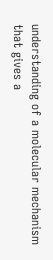understanding of a molecular mechanism that gives a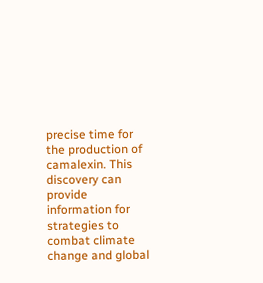precise time for the production of camalexin. This discovery can provide information for strategies to combat climate change and global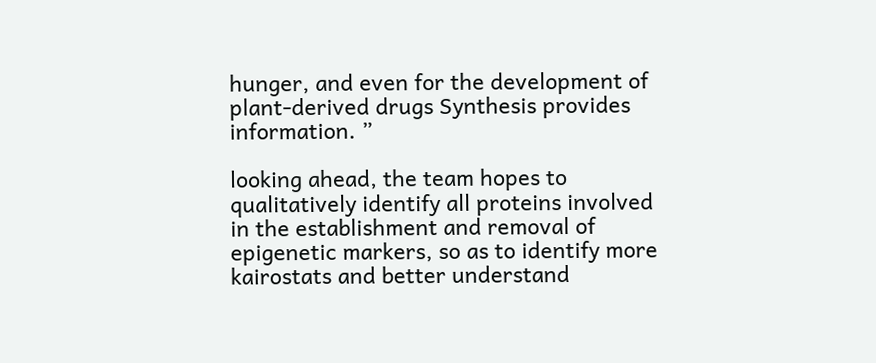hunger, and even for the development of plant-derived drugs Synthesis provides information. ”

looking ahead, the team hopes to qualitatively identify all proteins involved in the establishment and removal of epigenetic markers, so as to identify more kairostats and better understand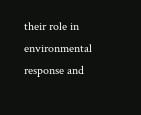their role in environmental response and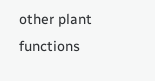other plant functions